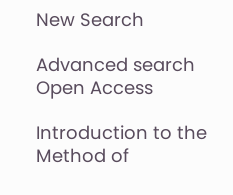New Search

Advanced search
Open Access

Introduction to the Method of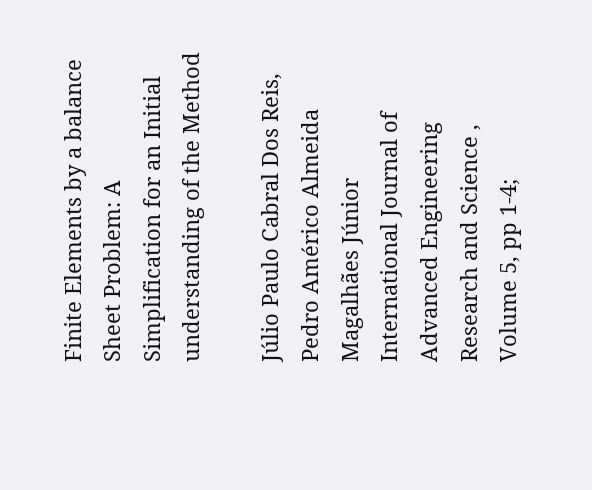Finite Elements by a balance Sheet Problem: A Simplification for an Initial understanding of the Method

Júlio Paulo Cabral Dos Reis, Pedro Américo Almeida Magalhães Júnior
International Journal of Advanced Engineering Research and Science , Volume 5, pp 1-4;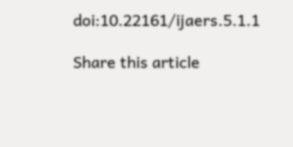doi:10.22161/ijaers.5.1.1

Share this article